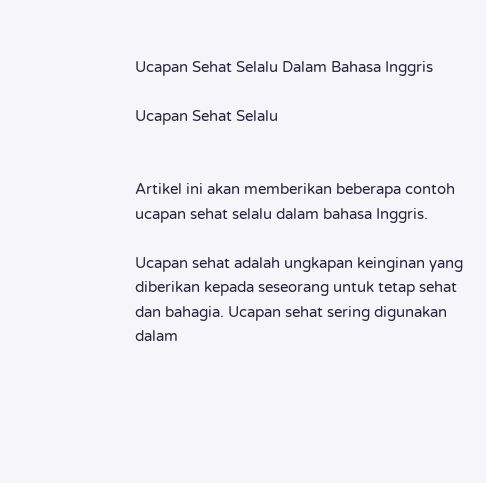Ucapan Sehat Selalu Dalam Bahasa Inggris

Ucapan Sehat Selalu


Artikel ini akan memberikan beberapa contoh ucapan sehat selalu dalam bahasa Inggris.

Ucapan sehat adalah ungkapan keinginan yang diberikan kepada seseorang untuk tetap sehat dan bahagia. Ucapan sehat sering digunakan dalam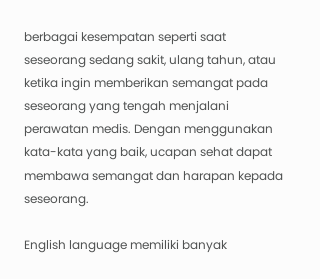berbagai kesempatan seperti saat seseorang sedang sakit, ulang tahun, atau ketika ingin memberikan semangat pada seseorang yang tengah menjalani perawatan medis. Dengan menggunakan kata-kata yang baik, ucapan sehat dapat membawa semangat dan harapan kepada seseorang.

English language memiliki banyak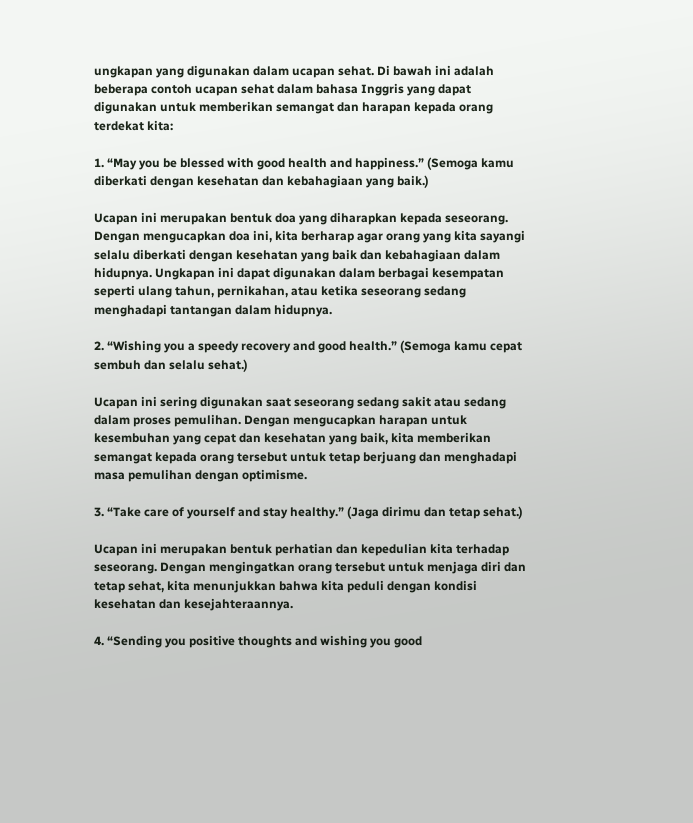ungkapan yang digunakan dalam ucapan sehat. Di bawah ini adalah beberapa contoh ucapan sehat dalam bahasa Inggris yang dapat digunakan untuk memberikan semangat dan harapan kepada orang terdekat kita:

1. “May you be blessed with good health and happiness.” (Semoga kamu diberkati dengan kesehatan dan kebahagiaan yang baik.)

Ucapan ini merupakan bentuk doa yang diharapkan kepada seseorang. Dengan mengucapkan doa ini, kita berharap agar orang yang kita sayangi selalu diberkati dengan kesehatan yang baik dan kebahagiaan dalam hidupnya. Ungkapan ini dapat digunakan dalam berbagai kesempatan seperti ulang tahun, pernikahan, atau ketika seseorang sedang menghadapi tantangan dalam hidupnya.

2. “Wishing you a speedy recovery and good health.” (Semoga kamu cepat sembuh dan selalu sehat.)

Ucapan ini sering digunakan saat seseorang sedang sakit atau sedang dalam proses pemulihan. Dengan mengucapkan harapan untuk kesembuhan yang cepat dan kesehatan yang baik, kita memberikan semangat kepada orang tersebut untuk tetap berjuang dan menghadapi masa pemulihan dengan optimisme.

3. “Take care of yourself and stay healthy.” (Jaga dirimu dan tetap sehat.)

Ucapan ini merupakan bentuk perhatian dan kepedulian kita terhadap seseorang. Dengan mengingatkan orang tersebut untuk menjaga diri dan tetap sehat, kita menunjukkan bahwa kita peduli dengan kondisi kesehatan dan kesejahteraannya.

4. “Sending you positive thoughts and wishing you good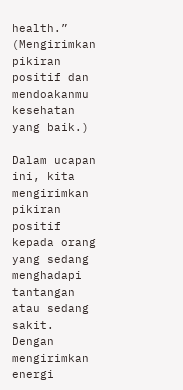health.” (Mengirimkan pikiran positif dan mendoakanmu kesehatan yang baik.)

Dalam ucapan ini, kita mengirimkan pikiran positif kepada orang yang sedang menghadapi tantangan atau sedang sakit. Dengan mengirimkan energi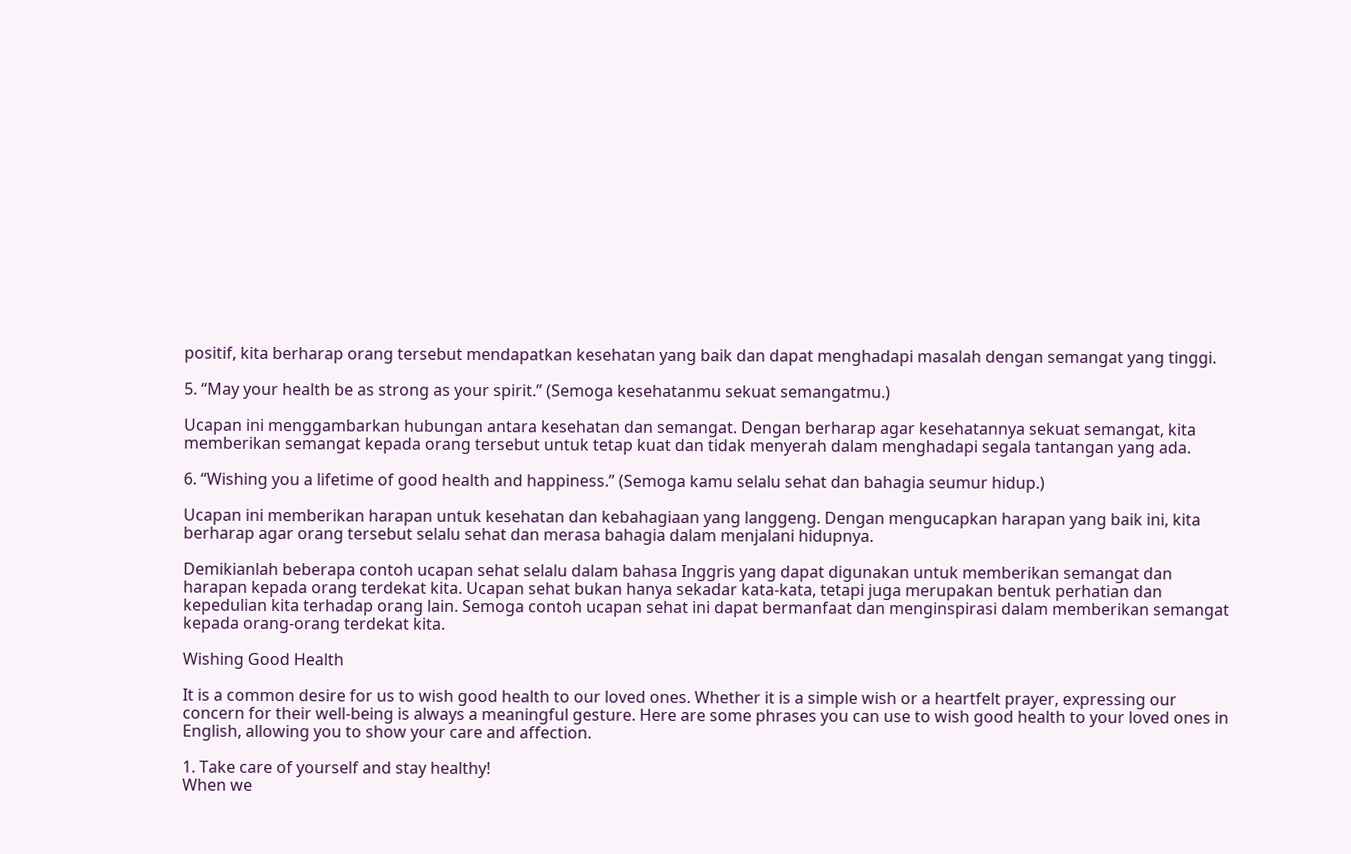positif, kita berharap orang tersebut mendapatkan kesehatan yang baik dan dapat menghadapi masalah dengan semangat yang tinggi.

5. “May your health be as strong as your spirit.” (Semoga kesehatanmu sekuat semangatmu.)

Ucapan ini menggambarkan hubungan antara kesehatan dan semangat. Dengan berharap agar kesehatannya sekuat semangat, kita memberikan semangat kepada orang tersebut untuk tetap kuat dan tidak menyerah dalam menghadapi segala tantangan yang ada.

6. “Wishing you a lifetime of good health and happiness.” (Semoga kamu selalu sehat dan bahagia seumur hidup.)

Ucapan ini memberikan harapan untuk kesehatan dan kebahagiaan yang langgeng. Dengan mengucapkan harapan yang baik ini, kita berharap agar orang tersebut selalu sehat dan merasa bahagia dalam menjalani hidupnya.

Demikianlah beberapa contoh ucapan sehat selalu dalam bahasa Inggris yang dapat digunakan untuk memberikan semangat dan harapan kepada orang terdekat kita. Ucapan sehat bukan hanya sekadar kata-kata, tetapi juga merupakan bentuk perhatian dan kepedulian kita terhadap orang lain. Semoga contoh ucapan sehat ini dapat bermanfaat dan menginspirasi dalam memberikan semangat kepada orang-orang terdekat kita.

Wishing Good Health

It is a common desire for us to wish good health to our loved ones. Whether it is a simple wish or a heartfelt prayer, expressing our concern for their well-being is always a meaningful gesture. Here are some phrases you can use to wish good health to your loved ones in English, allowing you to show your care and affection.

1. Take care of yourself and stay healthy!
When we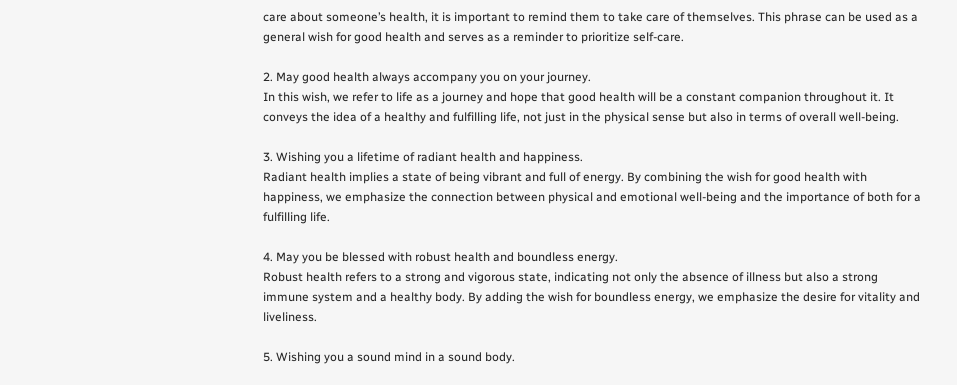care about someone’s health, it is important to remind them to take care of themselves. This phrase can be used as a general wish for good health and serves as a reminder to prioritize self-care.

2. May good health always accompany you on your journey.
In this wish, we refer to life as a journey and hope that good health will be a constant companion throughout it. It conveys the idea of a healthy and fulfilling life, not just in the physical sense but also in terms of overall well-being.

3. Wishing you a lifetime of radiant health and happiness.
Radiant health implies a state of being vibrant and full of energy. By combining the wish for good health with happiness, we emphasize the connection between physical and emotional well-being and the importance of both for a fulfilling life.

4. May you be blessed with robust health and boundless energy.
Robust health refers to a strong and vigorous state, indicating not only the absence of illness but also a strong immune system and a healthy body. By adding the wish for boundless energy, we emphasize the desire for vitality and liveliness.

5. Wishing you a sound mind in a sound body.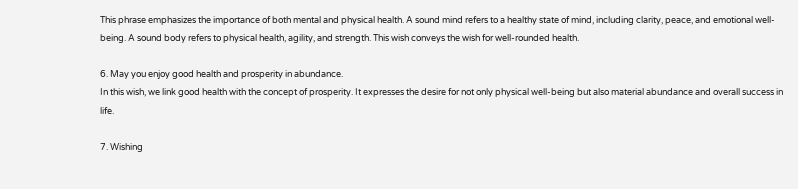This phrase emphasizes the importance of both mental and physical health. A sound mind refers to a healthy state of mind, including clarity, peace, and emotional well-being. A sound body refers to physical health, agility, and strength. This wish conveys the wish for well-rounded health.

6. May you enjoy good health and prosperity in abundance.
In this wish, we link good health with the concept of prosperity. It expresses the desire for not only physical well-being but also material abundance and overall success in life.

7. Wishing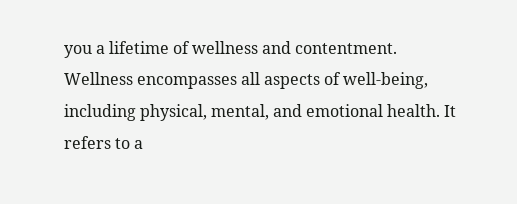you a lifetime of wellness and contentment.
Wellness encompasses all aspects of well-being, including physical, mental, and emotional health. It refers to a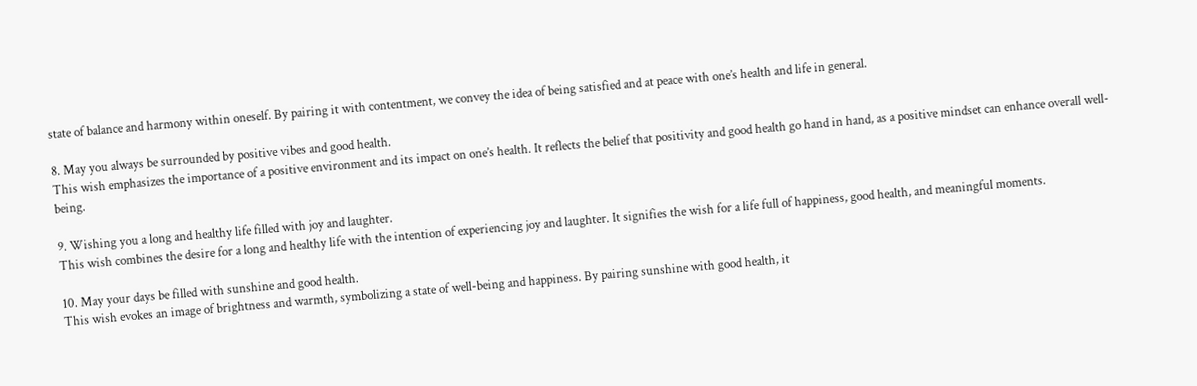state of balance and harmony within oneself. By pairing it with contentment, we convey the idea of being satisfied and at peace with one’s health and life in general.

8. May you always be surrounded by positive vibes and good health.
This wish emphasizes the importance of a positive environment and its impact on one’s health. It reflects the belief that positivity and good health go hand in hand, as a positive mindset can enhance overall well-being.

9. Wishing you a long and healthy life filled with joy and laughter.
This wish combines the desire for a long and healthy life with the intention of experiencing joy and laughter. It signifies the wish for a life full of happiness, good health, and meaningful moments.

10. May your days be filled with sunshine and good health.
This wish evokes an image of brightness and warmth, symbolizing a state of well-being and happiness. By pairing sunshine with good health, it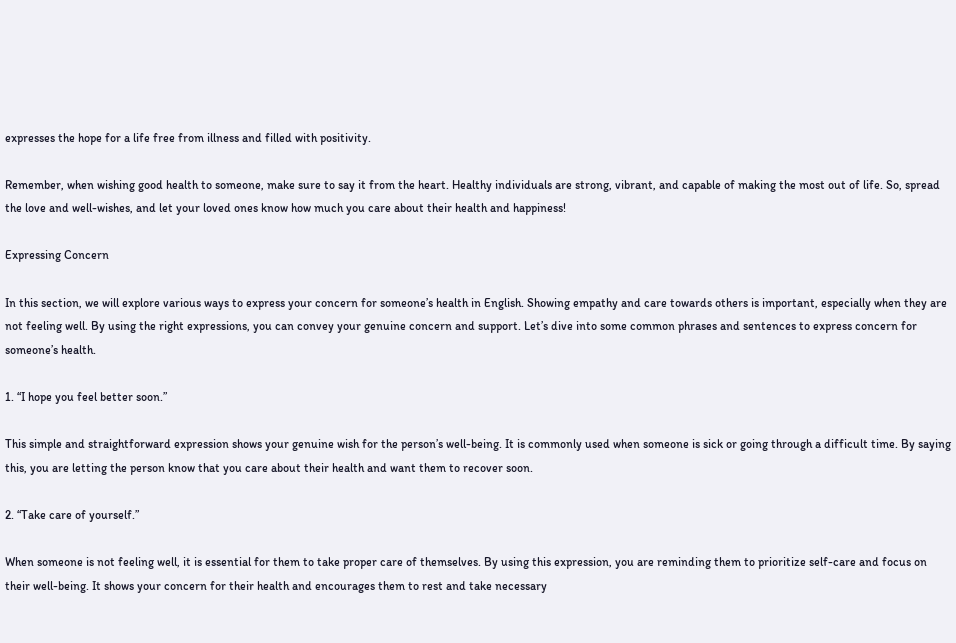expresses the hope for a life free from illness and filled with positivity.

Remember, when wishing good health to someone, make sure to say it from the heart. Healthy individuals are strong, vibrant, and capable of making the most out of life. So, spread the love and well-wishes, and let your loved ones know how much you care about their health and happiness!

Expressing Concern

In this section, we will explore various ways to express your concern for someone’s health in English. Showing empathy and care towards others is important, especially when they are not feeling well. By using the right expressions, you can convey your genuine concern and support. Let’s dive into some common phrases and sentences to express concern for someone’s health.

1. “I hope you feel better soon.”

This simple and straightforward expression shows your genuine wish for the person’s well-being. It is commonly used when someone is sick or going through a difficult time. By saying this, you are letting the person know that you care about their health and want them to recover soon.

2. “Take care of yourself.”

When someone is not feeling well, it is essential for them to take proper care of themselves. By using this expression, you are reminding them to prioritize self-care and focus on their well-being. It shows your concern for their health and encourages them to rest and take necessary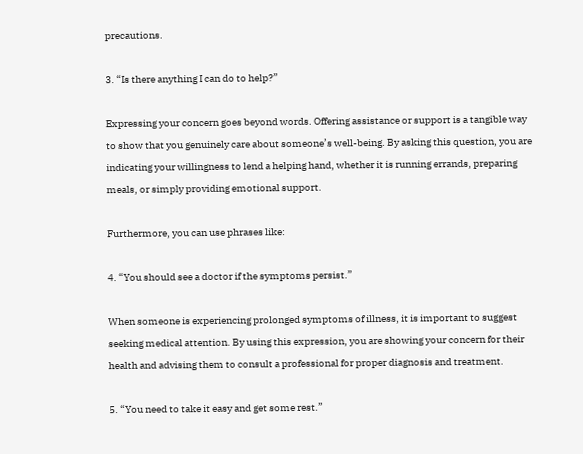precautions.

3. “Is there anything I can do to help?”

Expressing your concern goes beyond words. Offering assistance or support is a tangible way to show that you genuinely care about someone’s well-being. By asking this question, you are indicating your willingness to lend a helping hand, whether it is running errands, preparing meals, or simply providing emotional support.

Furthermore, you can use phrases like:

4. “You should see a doctor if the symptoms persist.”

When someone is experiencing prolonged symptoms of illness, it is important to suggest seeking medical attention. By using this expression, you are showing your concern for their health and advising them to consult a professional for proper diagnosis and treatment.

5. “You need to take it easy and get some rest.”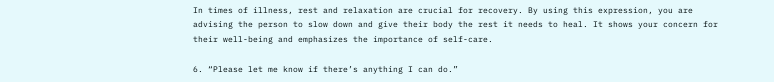In times of illness, rest and relaxation are crucial for recovery. By using this expression, you are advising the person to slow down and give their body the rest it needs to heal. It shows your concern for their well-being and emphasizes the importance of self-care.

6. “Please let me know if there’s anything I can do.”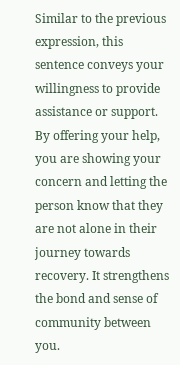Similar to the previous expression, this sentence conveys your willingness to provide assistance or support. By offering your help, you are showing your concern and letting the person know that they are not alone in their journey towards recovery. It strengthens the bond and sense of community between you.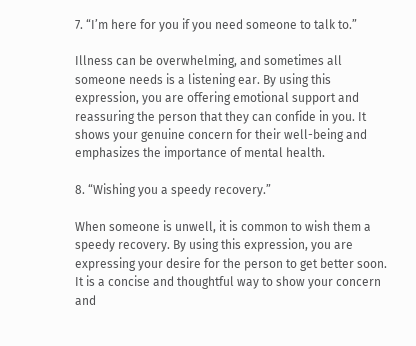7. “I’m here for you if you need someone to talk to.”

Illness can be overwhelming, and sometimes all someone needs is a listening ear. By using this expression, you are offering emotional support and reassuring the person that they can confide in you. It shows your genuine concern for their well-being and emphasizes the importance of mental health.

8. “Wishing you a speedy recovery.”

When someone is unwell, it is common to wish them a speedy recovery. By using this expression, you are expressing your desire for the person to get better soon. It is a concise and thoughtful way to show your concern and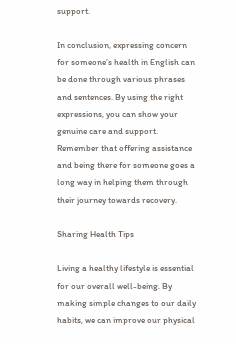support.

In conclusion, expressing concern for someone’s health in English can be done through various phrases and sentences. By using the right expressions, you can show your genuine care and support. Remember that offering assistance and being there for someone goes a long way in helping them through their journey towards recovery.

Sharing Health Tips

Living a healthy lifestyle is essential for our overall well-being. By making simple changes to our daily habits, we can improve our physical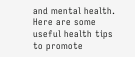and mental health. Here are some useful health tips to promote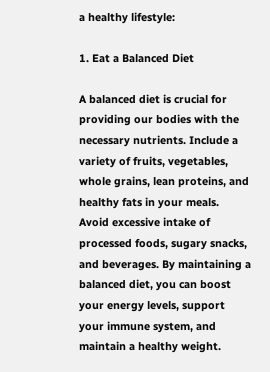a healthy lifestyle:

1. Eat a Balanced Diet

A balanced diet is crucial for providing our bodies with the necessary nutrients. Include a variety of fruits, vegetables, whole grains, lean proteins, and healthy fats in your meals. Avoid excessive intake of processed foods, sugary snacks, and beverages. By maintaining a balanced diet, you can boost your energy levels, support your immune system, and maintain a healthy weight.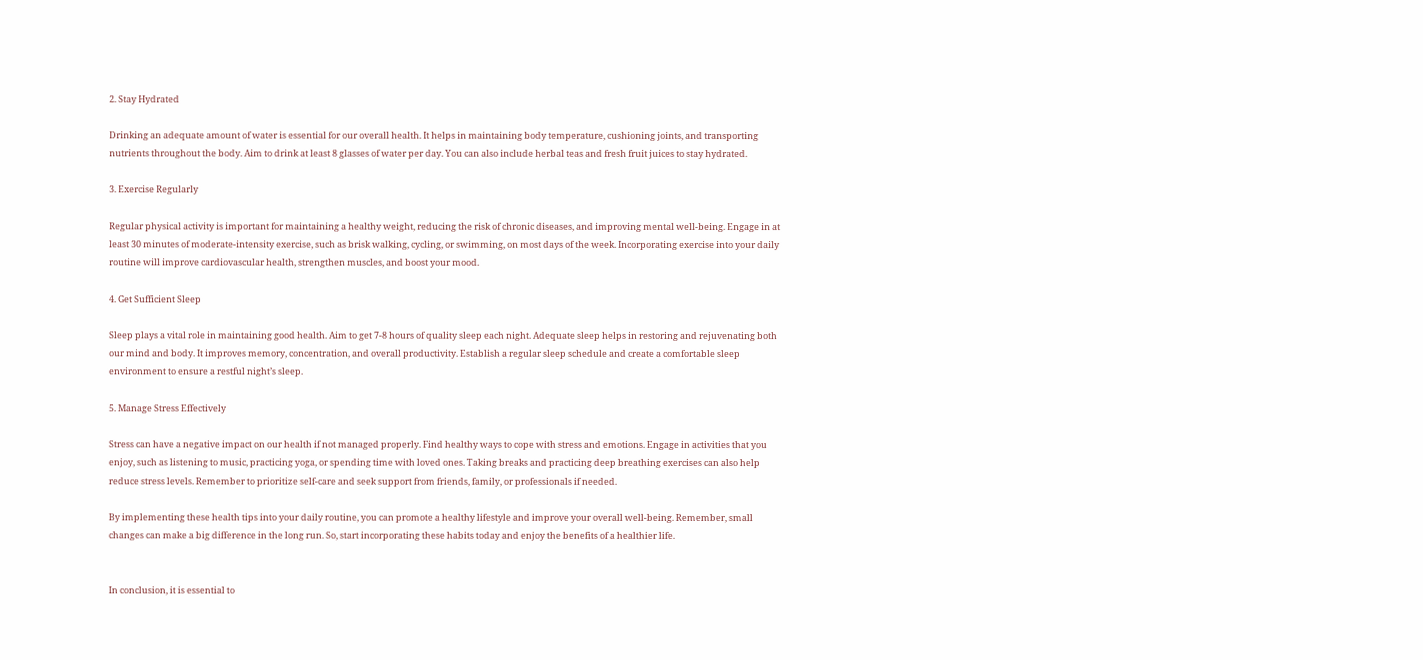2. Stay Hydrated

Drinking an adequate amount of water is essential for our overall health. It helps in maintaining body temperature, cushioning joints, and transporting nutrients throughout the body. Aim to drink at least 8 glasses of water per day. You can also include herbal teas and fresh fruit juices to stay hydrated.

3. Exercise Regularly

Regular physical activity is important for maintaining a healthy weight, reducing the risk of chronic diseases, and improving mental well-being. Engage in at least 30 minutes of moderate-intensity exercise, such as brisk walking, cycling, or swimming, on most days of the week. Incorporating exercise into your daily routine will improve cardiovascular health, strengthen muscles, and boost your mood.

4. Get Sufficient Sleep

Sleep plays a vital role in maintaining good health. Aim to get 7-8 hours of quality sleep each night. Adequate sleep helps in restoring and rejuvenating both our mind and body. It improves memory, concentration, and overall productivity. Establish a regular sleep schedule and create a comfortable sleep environment to ensure a restful night’s sleep.

5. Manage Stress Effectively

Stress can have a negative impact on our health if not managed properly. Find healthy ways to cope with stress and emotions. Engage in activities that you enjoy, such as listening to music, practicing yoga, or spending time with loved ones. Taking breaks and practicing deep breathing exercises can also help reduce stress levels. Remember to prioritize self-care and seek support from friends, family, or professionals if needed.

By implementing these health tips into your daily routine, you can promote a healthy lifestyle and improve your overall well-being. Remember, small changes can make a big difference in the long run. So, start incorporating these habits today and enjoy the benefits of a healthier life.


In conclusion, it is essential to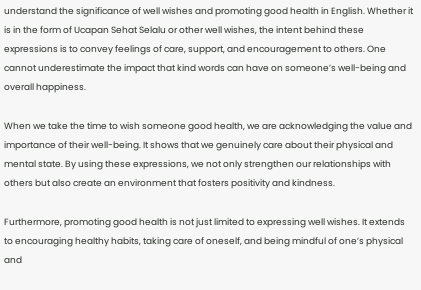understand the significance of well wishes and promoting good health in English. Whether it is in the form of Ucapan Sehat Selalu or other well wishes, the intent behind these expressions is to convey feelings of care, support, and encouragement to others. One cannot underestimate the impact that kind words can have on someone’s well-being and overall happiness.

When we take the time to wish someone good health, we are acknowledging the value and importance of their well-being. It shows that we genuinely care about their physical and mental state. By using these expressions, we not only strengthen our relationships with others but also create an environment that fosters positivity and kindness.

Furthermore, promoting good health is not just limited to expressing well wishes. It extends to encouraging healthy habits, taking care of oneself, and being mindful of one’s physical and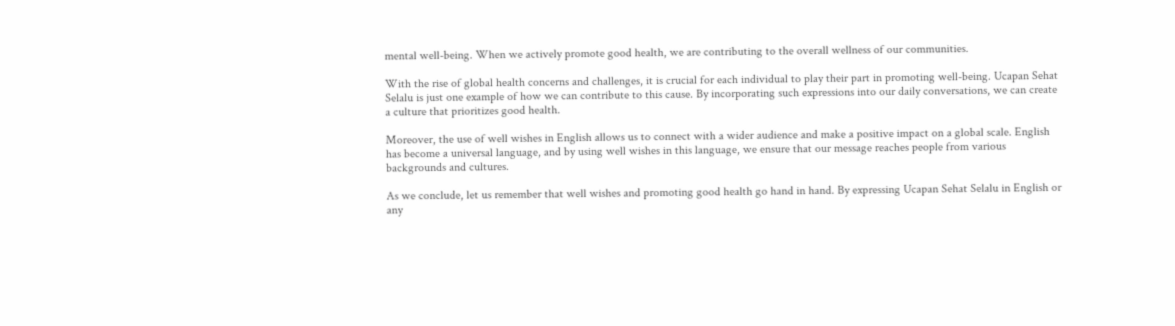mental well-being. When we actively promote good health, we are contributing to the overall wellness of our communities.

With the rise of global health concerns and challenges, it is crucial for each individual to play their part in promoting well-being. Ucapan Sehat Selalu is just one example of how we can contribute to this cause. By incorporating such expressions into our daily conversations, we can create a culture that prioritizes good health.

Moreover, the use of well wishes in English allows us to connect with a wider audience and make a positive impact on a global scale. English has become a universal language, and by using well wishes in this language, we ensure that our message reaches people from various backgrounds and cultures.

As we conclude, let us remember that well wishes and promoting good health go hand in hand. By expressing Ucapan Sehat Selalu in English or any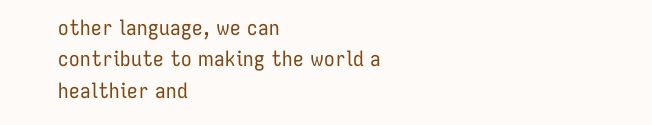other language, we can contribute to making the world a healthier and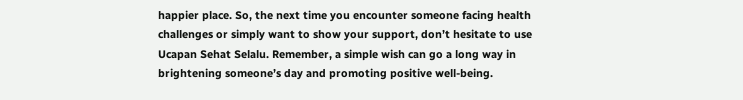happier place. So, the next time you encounter someone facing health challenges or simply want to show your support, don’t hesitate to use Ucapan Sehat Selalu. Remember, a simple wish can go a long way in brightening someone’s day and promoting positive well-being.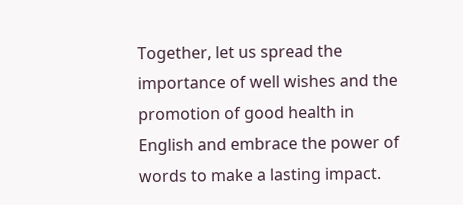Together, let us spread the importance of well wishes and the promotion of good health in English and embrace the power of words to make a lasting impact.